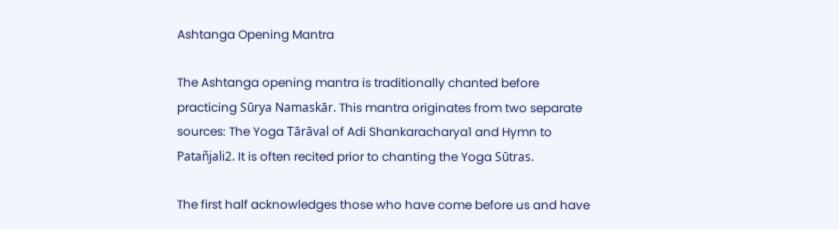Ashtanga Opening Mantra

The Ashtanga opening mantra is traditionally chanted before practicing Sūrya Namaskār. This mantra originates from two separate sources: The Yoga Tārāval of Adi Shankaracharya1 and Hymn to Patañjali2. It is often recited prior to chanting the Yoga Sūtras.

The first half acknowledges those who have come before us and have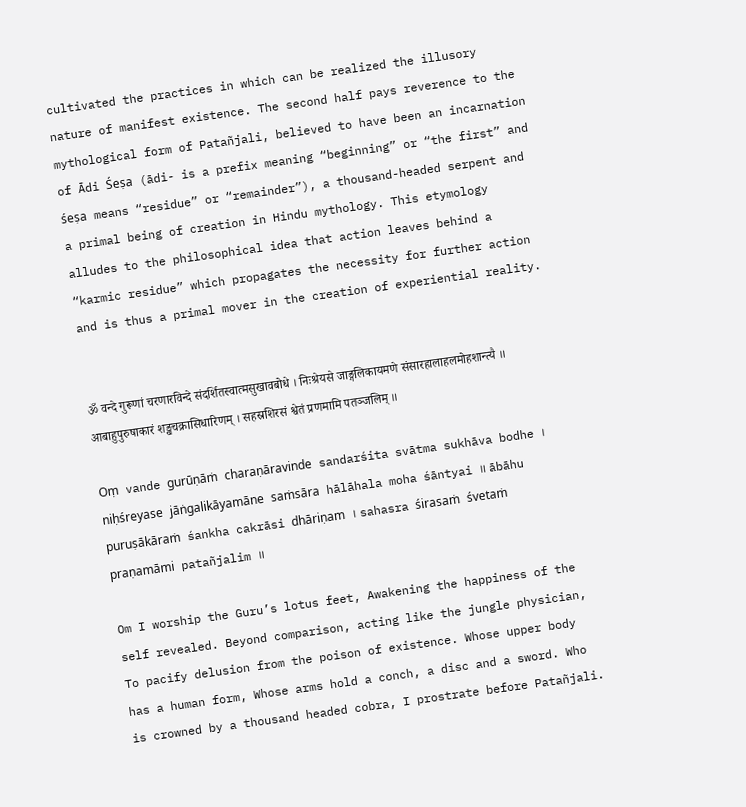cultivated the practices in which can be realized the illusory nature of manifest existence. The second half pays reverence to the mythological form of Patañjali, believed to have been an incarnation of Ādi Śeṣa (ādi- is a prefix meaning “beginning” or “the first” and śeṣa means “residue” or “remainder”), a thousand-headed serpent and a primal being of creation in Hindu mythology. This etymology alludes to the philosophical idea that action leaves behind a “karmic residue” which propagates the necessity for further action and is thus a primal mover in the creation of experiential reality.


ॐ वन्दे गुरूणां चरणारविन्दे संदर्शितस्वात्मसुखावबोधे । निःश्रेयसे जाङ्गलिकायमणे संसारहालाहलमोहशान्त्यै ॥ आबाहुपुरुषाकारं शङ्खचक्रासिधारिणम् । सहस्रशिरसं श्वेतं प्रणमामि पतञ्जलिम् ॥

Oṃ vande gurūṇāṁ charaṇāravinde sandarśita svātma sukhāva bodhe । niḥśreyase jāṅgalikāyamāne saṁsāra hālāhala moha śāntyai ॥ ābāhu puruṣākāraṁ śankha cakrāsi dhāriṇam । sahasra śirasaṁ śvetaṁ praṇamāmi patañjalim ॥

Om I worship the Guru’s lotus feet, Awakening the happiness of the self revealed. Beyond comparison, acting like the jungle physician, To pacify delusion from the poison of existence. Whose upper body has a human form, Whose arms hold a conch, a disc and a sword. Who is crowned by a thousand headed cobra, I prostrate before Patañjali.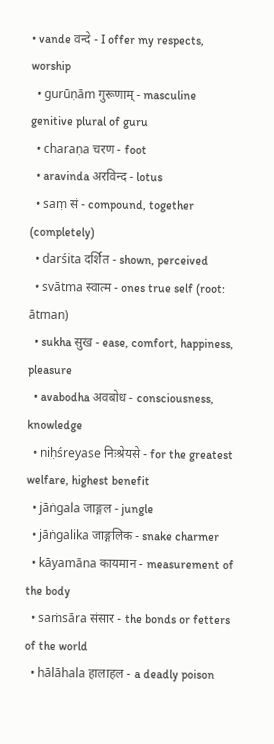• vande वन्दे - I offer my respects, worship
  • gurūṇām गुरूणाम् - masculine genitive plural of guru
  • charaṇa चरण - foot
  • aravinda अरविन्द - lotus
  • saṃ सं - compound, together (completely)
  • darśita दर्शित - shown, perceived
  • svātma स्वात्म - ones true self (root: ātman)
  • sukha सुख - ease, comfort, happiness, pleasure
  • avabodha अवबोध - consciousness, knowledge
  • niḥśreyase निःश्रेयसे - for the greatest welfare, highest benefit
  • jāṅgala जाङ्गल - jungle
  • jāṅgalika जाङ्गलिक - snake charmer
  • kāyamāna कायमान - measurement of the body
  • saṁsāra संसार - the bonds or fetters of the world
  • hālāhala हालाहल - a deadly poison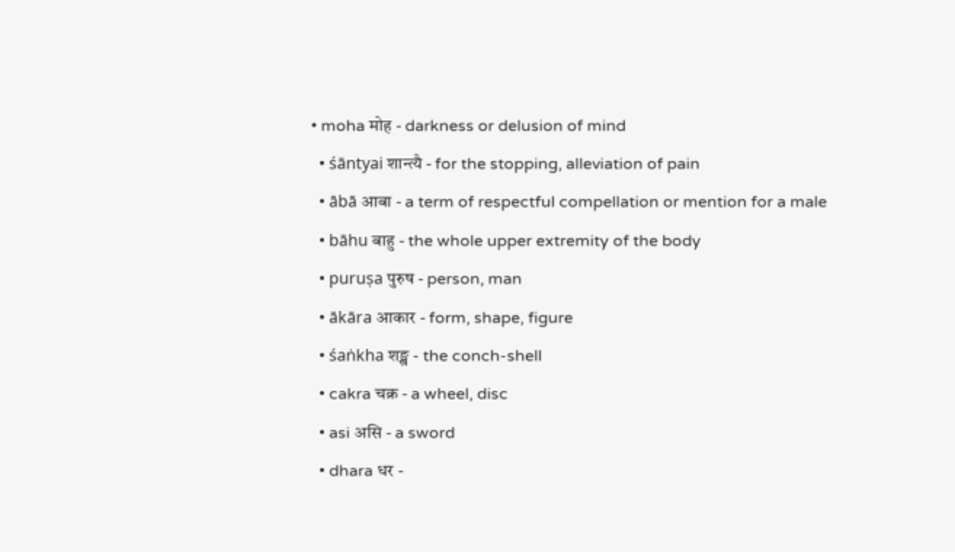• moha मोह - darkness or delusion of mind
  • śāntyai शान्त्यै - for the stopping, alleviation of pain
  • ābā आबा - a term of respectful compellation or mention for a male
  • bāhu बाहु - the whole upper extremity of the body
  • puruṣa पुरुष - person, man
  • ākāra आकार - form, shape, figure
  • śaṅkha शङ्ख - the conch-shell
  • cakra चक्र - a wheel, disc
  • asi असि - a sword
  • dhara धर -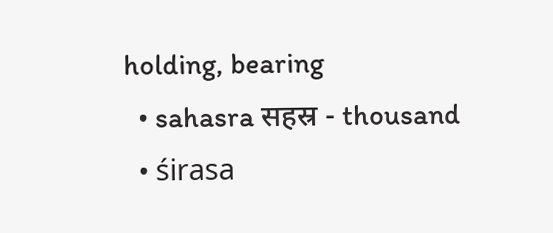holding, bearing
  • sahasra सहस्र - thousand
  • śirasa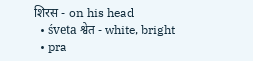शिरस - on his head
  • śveta श्वेत - white, bright
  • pra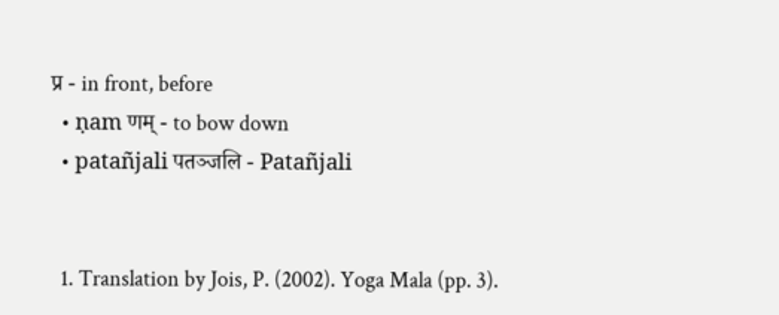प्र - in front, before
  • ṇam णम् - to bow down
  • patañjali पतञ्जलि - Patañjali


  1. Translation by Jois, P. (2002). Yoga Mala (pp. 3).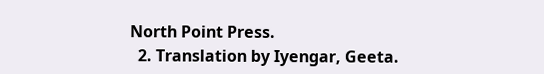North Point Press.
  2. Translation by Iyengar, Geeta.